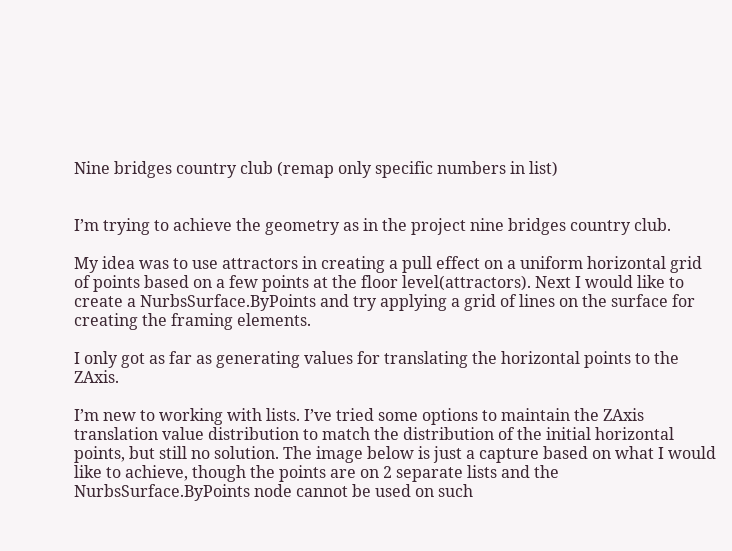Nine bridges country club (remap only specific numbers in list)


I’m trying to achieve the geometry as in the project nine bridges country club.

My idea was to use attractors in creating a pull effect on a uniform horizontal grid of points based on a few points at the floor level(attractors). Next I would like to create a NurbsSurface.ByPoints and try applying a grid of lines on the surface for creating the framing elements.

I only got as far as generating values for translating the horizontal points to the ZAxis.

I’m new to working with lists. I’ve tried some options to maintain the ZAxis translation value distribution to match the distribution of the initial horizontal points, but still no solution. The image below is just a capture based on what I would like to achieve, though the points are on 2 separate lists and the NurbsSurface.ByPoints node cannot be used on such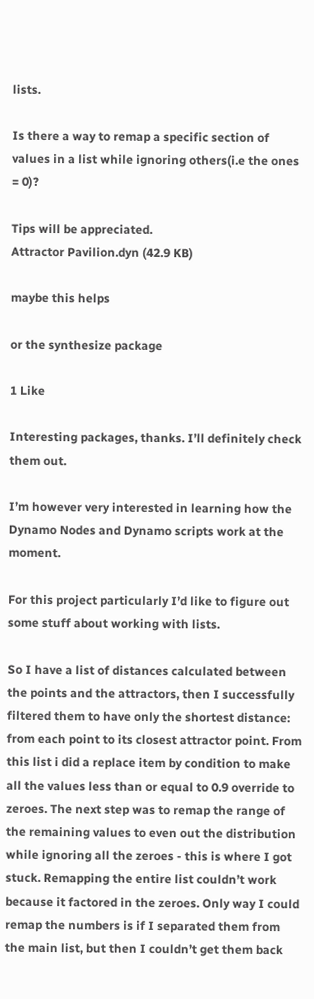lists.

Is there a way to remap a specific section of values in a list while ignoring others(i.e the ones = 0)?

Tips will be appreciated.
Attractor Pavilion.dyn (42.9 KB)

maybe this helps

or the synthesize package

1 Like

Interesting packages, thanks. I’ll definitely check them out.

I’m however very interested in learning how the Dynamo Nodes and Dynamo scripts work at the moment.

For this project particularly I’d like to figure out some stuff about working with lists.

So I have a list of distances calculated between the points and the attractors, then I successfully filtered them to have only the shortest distance: from each point to its closest attractor point. From this list i did a replace item by condition to make all the values less than or equal to 0.9 override to zeroes. The next step was to remap the range of the remaining values to even out the distribution while ignoring all the zeroes - this is where I got stuck. Remapping the entire list couldn’t work because it factored in the zeroes. Only way I could remap the numbers is if I separated them from the main list, but then I couldn’t get them back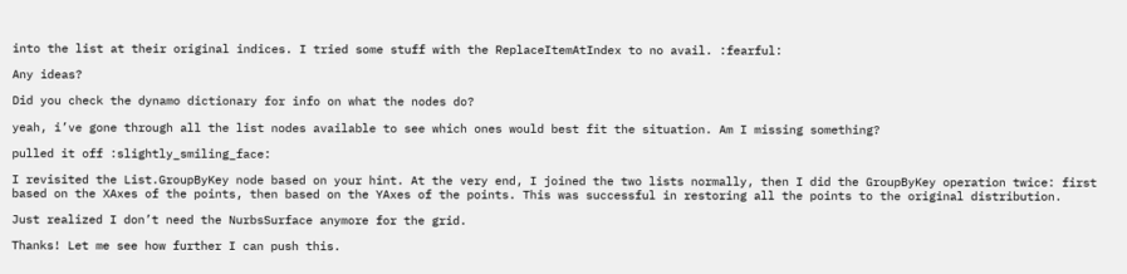into the list at their original indices. I tried some stuff with the ReplaceItemAtIndex to no avail. :fearful:

Any ideas?

Did you check the dynamo dictionary for info on what the nodes do?

yeah, i’ve gone through all the list nodes available to see which ones would best fit the situation. Am I missing something?

pulled it off :slightly_smiling_face:

I revisited the List.GroupByKey node based on your hint. At the very end, I joined the two lists normally, then I did the GroupByKey operation twice: first based on the XAxes of the points, then based on the YAxes of the points. This was successful in restoring all the points to the original distribution.

Just realized I don’t need the NurbsSurface anymore for the grid.

Thanks! Let me see how further I can push this.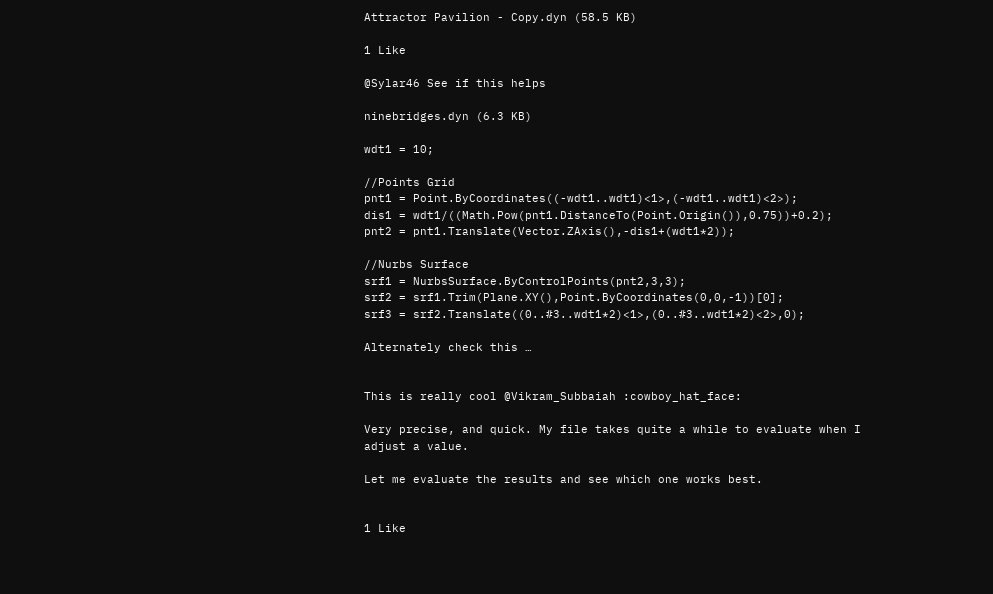Attractor Pavilion - Copy.dyn (58.5 KB)

1 Like

@Sylar46 See if this helps

ninebridges.dyn (6.3 KB)

wdt1 = 10;

//Points Grid
pnt1 = Point.ByCoordinates((-wdt1..wdt1)<1>,(-wdt1..wdt1)<2>);
dis1 = wdt1/((Math.Pow(pnt1.DistanceTo(Point.Origin()),0.75))+0.2);
pnt2 = pnt1.Translate(Vector.ZAxis(),-dis1+(wdt1*2));

//Nurbs Surface
srf1 = NurbsSurface.ByControlPoints(pnt2,3,3);
srf2 = srf1.Trim(Plane.XY(),Point.ByCoordinates(0,0,-1))[0];
srf3 = srf2.Translate((0..#3..wdt1*2)<1>,(0..#3..wdt1*2)<2>,0);

Alternately check this …


This is really cool @Vikram_Subbaiah :cowboy_hat_face:

Very precise, and quick. My file takes quite a while to evaluate when I adjust a value.

Let me evaluate the results and see which one works best.


1 Like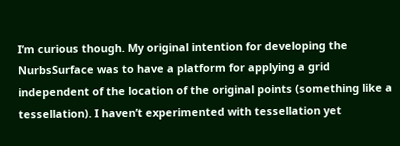I’m curious though. My original intention for developing the NurbsSurface was to have a platform for applying a grid independent of the location of the original points (something like a tessellation). I haven’t experimented with tessellation yet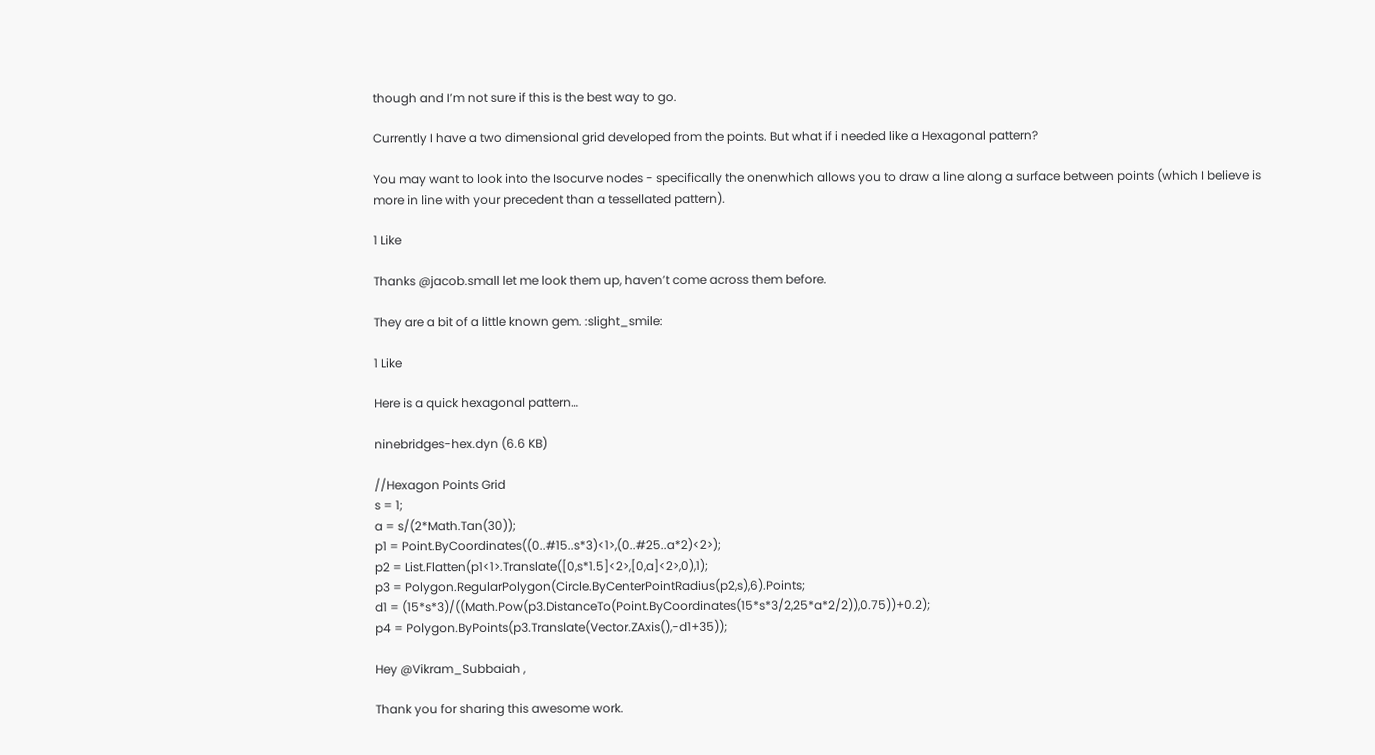though and I’m not sure if this is the best way to go.

Currently I have a two dimensional grid developed from the points. But what if i needed like a Hexagonal pattern?

You may want to look into the Isocurve nodes - specifically the onenwhich allows you to draw a line along a surface between points (which I believe is more in line with your precedent than a tessellated pattern).

1 Like

Thanks @jacob.small let me look them up, haven’t come across them before.

They are a bit of a little known gem. :slight_smile:

1 Like

Here is a quick hexagonal pattern…

ninebridges-hex.dyn (6.6 KB)

//Hexagon Points Grid
s = 1;
a = s/(2*Math.Tan(30));
p1 = Point.ByCoordinates((0..#15..s*3)<1>,(0..#25..a*2)<2>);
p2 = List.Flatten(p1<1>.Translate([0,s*1.5]<2>,[0,a]<2>,0),1);
p3 = Polygon.RegularPolygon(Circle.ByCenterPointRadius(p2,s),6).Points;
d1 = (15*s*3)/((Math.Pow(p3.DistanceTo(Point.ByCoordinates(15*s*3/2,25*a*2/2)),0.75))+0.2);
p4 = Polygon.ByPoints(p3.Translate(Vector.ZAxis(),-d1+35));

Hey @Vikram_Subbaiah ,

Thank you for sharing this awesome work.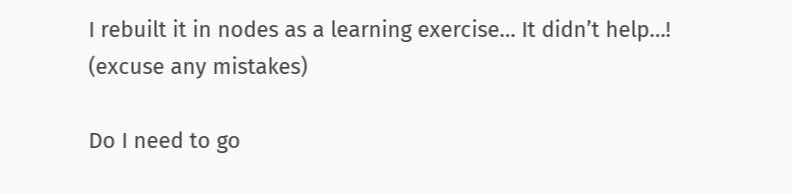I rebuilt it in nodes as a learning exercise… It didn’t help…! (excuse any mistakes)

Do I need to go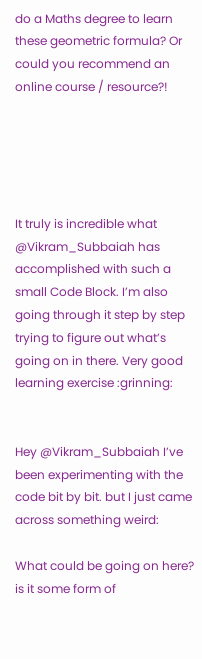do a Maths degree to learn these geometric formula? Or could you recommend an online course / resource?!





It truly is incredible what @Vikram_Subbaiah has accomplished with such a small Code Block. I’m also going through it step by step trying to figure out what’s going on in there. Very good learning exercise :grinning:


Hey @Vikram_Subbaiah I’ve been experimenting with the code bit by bit. but I just came across something weird:

What could be going on here? is it some form of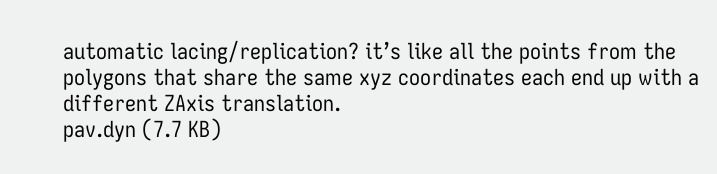automatic lacing/replication? it’s like all the points from the polygons that share the same xyz coordinates each end up with a different ZAxis translation.
pav.dyn (7.7 KB)